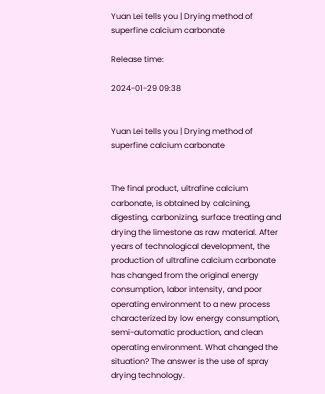Yuan Lei tells you | Drying method of superfine calcium carbonate

Release time:

2024-01-29 09:38


Yuan Lei tells you | Drying method of superfine calcium carbonate


The final product, ultrafine calcium carbonate, is obtained by calcining, digesting, carbonizing, surface treating and drying the limestone as raw material. After years of technological development, the production of ultrafine calcium carbonate has changed from the original energy consumption, labor intensity, and poor operating environment to a new process characterized by low energy consumption, semi-automatic production, and clean operating environment. What changed the situation? The answer is the use of spray drying technology.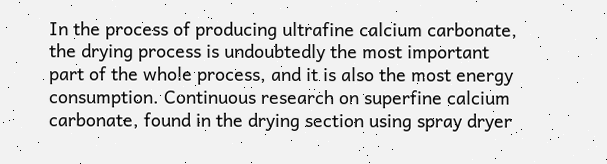In the process of producing ultrafine calcium carbonate, the drying process is undoubtedly the most important part of the whole process, and it is also the most energy consumption. Continuous research on superfine calcium carbonate, found in the drying section using spray dryer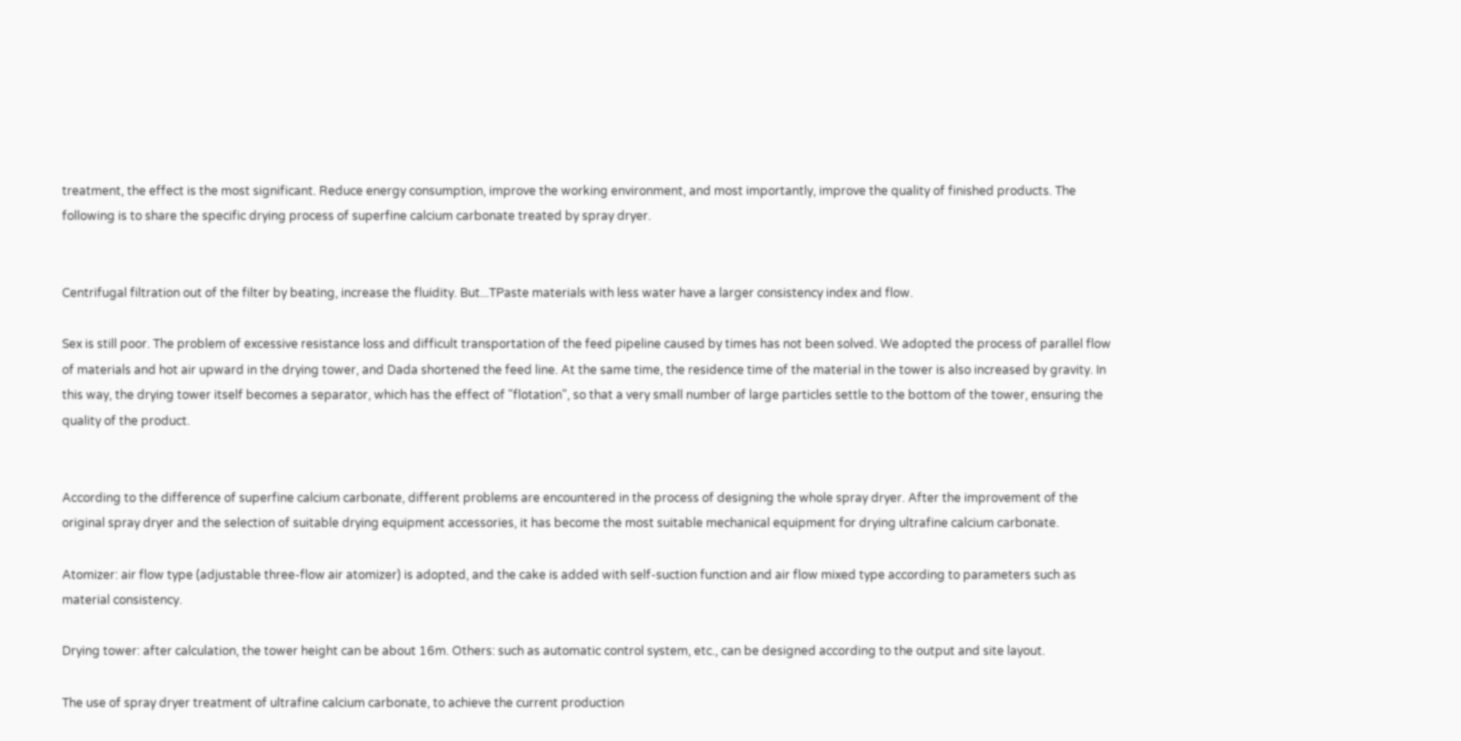treatment, the effect is the most significant. Reduce energy consumption, improve the working environment, and most importantly, improve the quality of finished products. The following is to share the specific drying process of superfine calcium carbonate treated by spray dryer.


Centrifugal filtration out of the filter by beating, increase the fluidity. But...TPaste materials with less water have a larger consistency index and flow.

Sex is still poor. The problem of excessive resistance loss and difficult transportation of the feed pipeline caused by times has not been solved. We adopted the process of parallel flow of materials and hot air upward in the drying tower, and Dada shortened the feed line. At the same time, the residence time of the material in the tower is also increased by gravity. In this way, the drying tower itself becomes a separator, which has the effect of "flotation", so that a very small number of large particles settle to the bottom of the tower, ensuring the quality of the product.


According to the difference of superfine calcium carbonate, different problems are encountered in the process of designing the whole spray dryer. After the improvement of the original spray dryer and the selection of suitable drying equipment accessories, it has become the most suitable mechanical equipment for drying ultrafine calcium carbonate.

Atomizer: air flow type (adjustable three-flow air atomizer) is adopted, and the cake is added with self-suction function and air flow mixed type according to parameters such as material consistency.

Drying tower: after calculation, the tower height can be about 16m. Others: such as automatic control system, etc., can be designed according to the output and site layout.

The use of spray dryer treatment of ultrafine calcium carbonate, to achieve the current production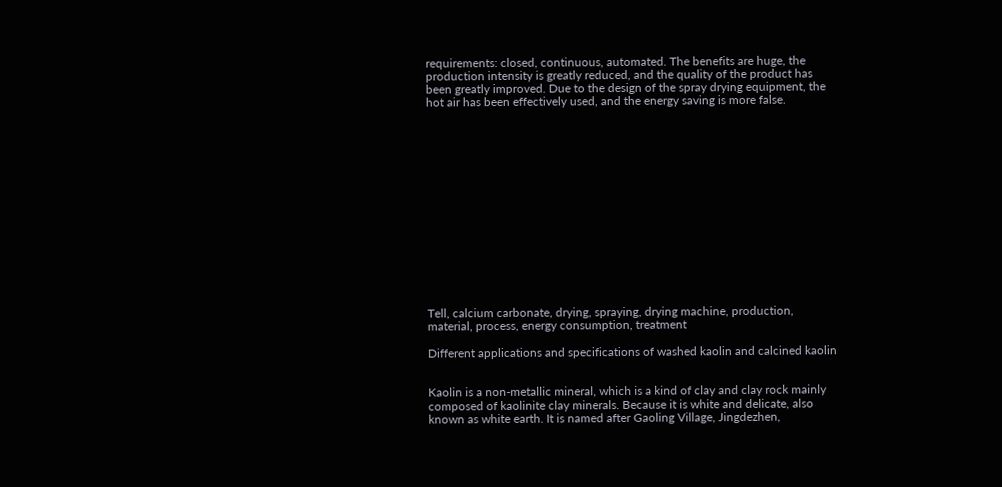requirements: closed, continuous, automated. The benefits are huge, the production intensity is greatly reduced, and the quality of the product has been greatly improved. Due to the design of the spray drying equipment, the hot air has been effectively used, and the energy saving is more false.















Tell, calcium carbonate, drying, spraying, drying machine, production, material, process, energy consumption, treatment

Different applications and specifications of washed kaolin and calcined kaolin


Kaolin is a non-metallic mineral, which is a kind of clay and clay rock mainly composed of kaolinite clay minerals. Because it is white and delicate, also known as white earth. It is named after Gaoling Village, Jingdezhen,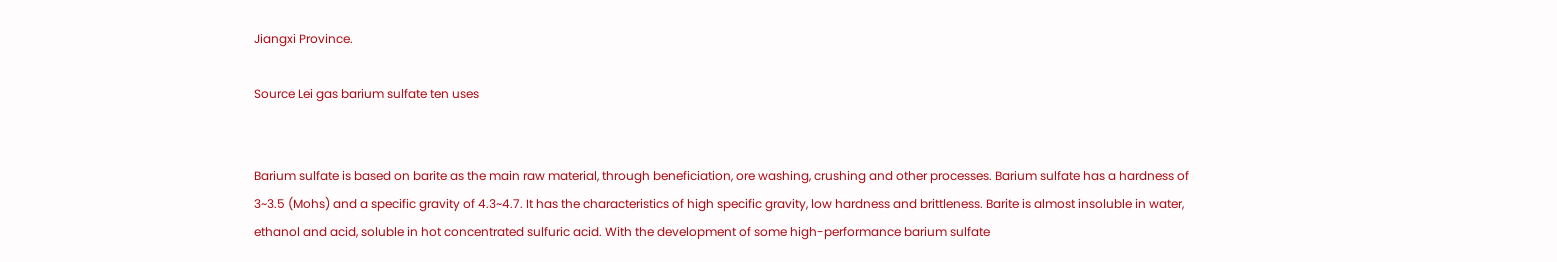Jiangxi Province.

Source Lei gas barium sulfate ten uses


Barium sulfate is based on barite as the main raw material, through beneficiation, ore washing, crushing and other processes. Barium sulfate has a hardness of 3~3.5 (Mohs) and a specific gravity of 4.3~4.7. It has the characteristics of high specific gravity, low hardness and brittleness. Barite is almost insoluble in water, ethanol and acid, soluble in hot concentrated sulfuric acid. With the development of some high-performance barium sulfate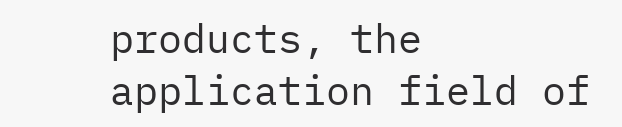products, the application field of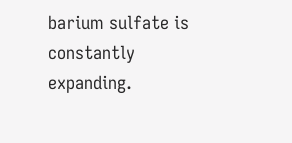barium sulfate is constantly expanding.